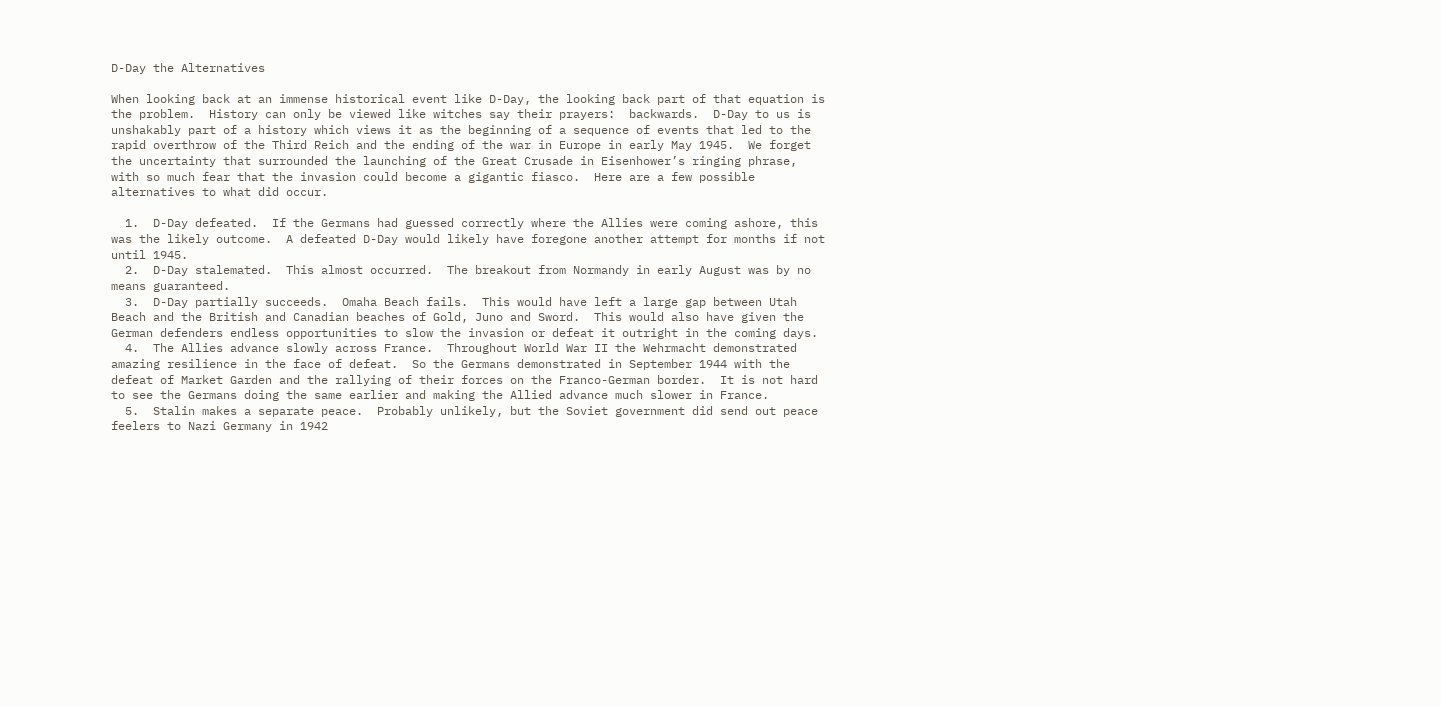D-Day the Alternatives

When looking back at an immense historical event like D-Day, the looking back part of that equation is the problem.  History can only be viewed like witches say their prayers:  backwards.  D-Day to us is unshakably part of a history which views it as the beginning of a sequence of events that led to the rapid overthrow of the Third Reich and the ending of the war in Europe in early May 1945.  We forget the uncertainty that surrounded the launching of the Great Crusade in Eisenhower’s ringing phrase, with so much fear that the invasion could become a gigantic fiasco.  Here are a few possible alternatives to what did occur.

  1.  D-Day defeated.  If the Germans had guessed correctly where the Allies were coming ashore, this was the likely outcome.  A defeated D-Day would likely have foregone another attempt for months if not until 1945.
  2.  D-Day stalemated.  This almost occurred.  The breakout from Normandy in early August was by no means guaranteed.
  3.  D-Day partially succeeds.  Omaha Beach fails.  This would have left a large gap between Utah Beach and the British and Canadian beaches of Gold, Juno and Sword.  This would also have given the German defenders endless opportunities to slow the invasion or defeat it outright in the coming days.
  4.  The Allies advance slowly across France.  Throughout World War II the Wehrmacht demonstrated amazing resilience in the face of defeat.  So the Germans demonstrated in September 1944 with the defeat of Market Garden and the rallying of their forces on the Franco-German border.  It is not hard to see the Germans doing the same earlier and making the Allied advance much slower in France.
  5.  Stalin makes a separate peace.  Probably unlikely, but the Soviet government did send out peace feelers to Nazi Germany in 1942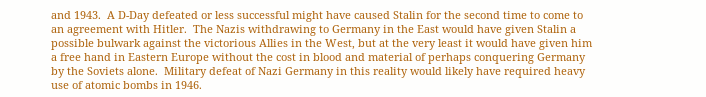and 1943.  A D-Day defeated or less successful might have caused Stalin for the second time to come to an agreement with Hitler.  The Nazis withdrawing to Germany in the East would have given Stalin a possible bulwark against the victorious Allies in the West, but at the very least it would have given him a free hand in Eastern Europe without the cost in blood and material of perhaps conquering Germany by the Soviets alone.  Military defeat of Nazi Germany in this reality would likely have required heavy use of atomic bombs in 1946.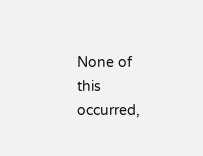None of this occurred,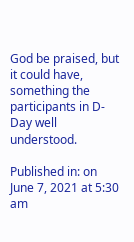God be praised, but it could have, something the participants in D-Day well understood.

Published in: on June 7, 2021 at 5:30 am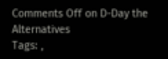Comments Off on D-Day the Alternatives
Tags: ,